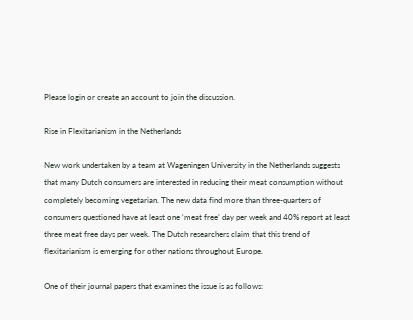Please login or create an account to join the discussion.

Rise in Flexitarianism in the Netherlands

New work undertaken by a team at Wageningen University in the Netherlands suggests that many Dutch consumers are interested in reducing their meat consumption without completely becoming vegetarian. The new data find more than three-quarters of consumers questioned have at least one ‘meat free’ day per week and 40% report at least three meat free days per week. The Dutch researchers claim that this trend of flexitarianism is emerging for other nations throughout Europe.

One of their journal papers that examines the issue is as follows: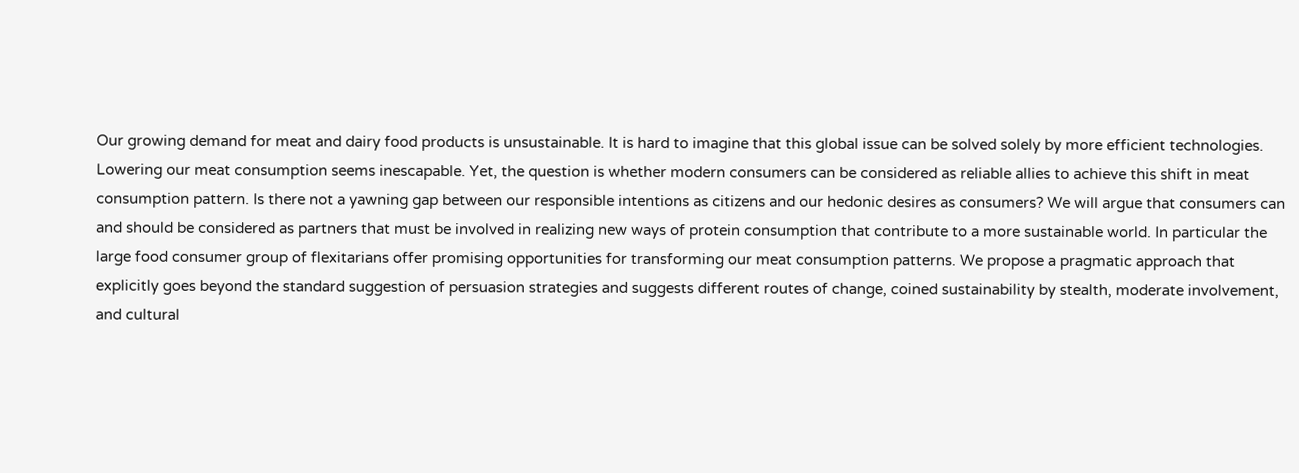Our growing demand for meat and dairy food products is unsustainable. It is hard to imagine that this global issue can be solved solely by more efficient technologies. Lowering our meat consumption seems inescapable. Yet, the question is whether modern consumers can be considered as reliable allies to achieve this shift in meat consumption pattern. Is there not a yawning gap between our responsible intentions as citizens and our hedonic desires as consumers? We will argue that consumers can and should be considered as partners that must be involved in realizing new ways of protein consumption that contribute to a more sustainable world. In particular the large food consumer group of flexitarians offer promising opportunities for transforming our meat consumption patterns. We propose a pragmatic approach that explicitly goes beyond the standard suggestion of persuasion strategies and suggests different routes of change, coined sustainability by stealth, moderate involvement, and cultural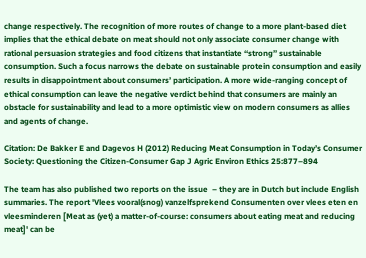change respectively. The recognition of more routes of change to a more plant-based diet implies that the ethical debate on meat should not only associate consumer change with rational persuasion strategies and food citizens that instantiate ‘‘strong’’ sustainable consumption. Such a focus narrows the debate on sustainable protein consumption and easily results in disappointment about consumers’ participation. A more wide-ranging concept of ethical consumption can leave the negative verdict behind that consumers are mainly an obstacle for sustainability and lead to a more optimistic view on modern consumers as allies and agents of change.

Citation: De Bakker E and Dagevos H (2012) Reducing Meat Consumption in Today’s Consumer Society: Questioning the Citizen-Consumer Gap J Agric Environ Ethics 25:877–894

The team has also published two reports on the issue  – they are in Dutch but include English summaries. The report 'Vlees vooral(snog) vanzelfsprekend Consumenten over vlees eten en vleesminderen [Meat as (yet) a matter-of-course: consumers about eating meat and reducing meat]' can be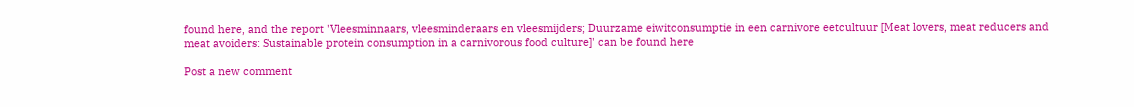found here, and the report 'Vleesminnaars, vleesminderaars en vleesmijders; Duurzame eiwitconsumptie in een carnivore eetcultuur [Meat lovers, meat reducers and meat avoiders: Sustainable protein consumption in a carnivorous food culture]' can be found here

Post a new comment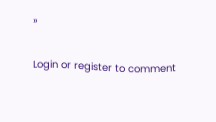»

Login or register to comment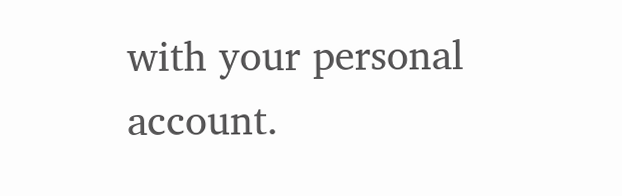with your personal account.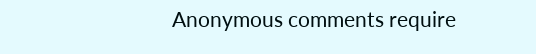Anonymous comments require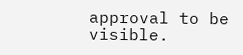approval to be visible.